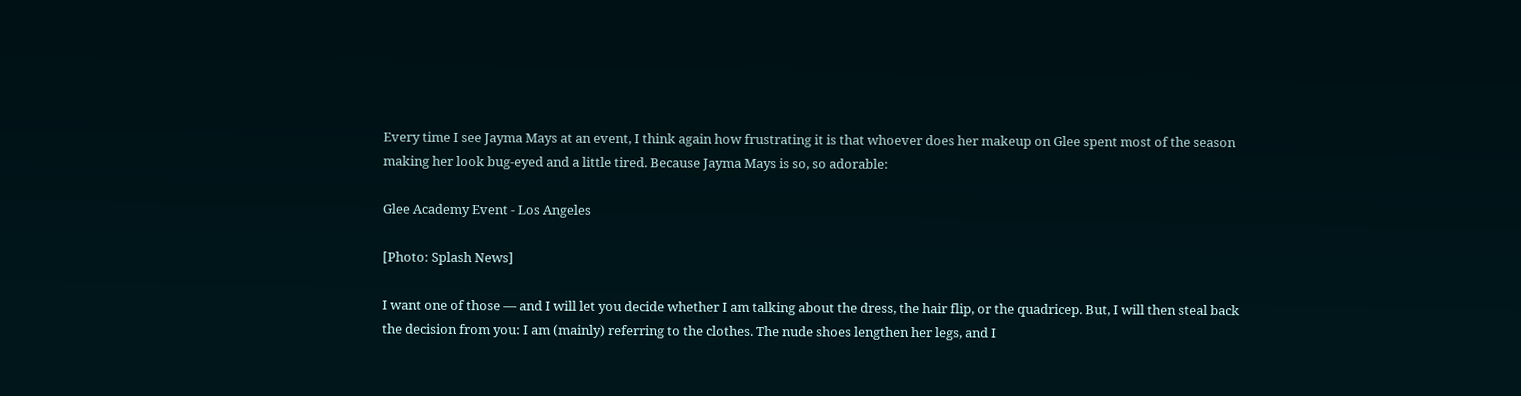Every time I see Jayma Mays at an event, I think again how frustrating it is that whoever does her makeup on Glee spent most of the season making her look bug-eyed and a little tired. Because Jayma Mays is so, so adorable:

Glee Academy Event - Los Angeles

[Photo: Splash News]

I want one of those — and I will let you decide whether I am talking about the dress, the hair flip, or the quadricep. But, I will then steal back the decision from you: I am (mainly) referring to the clothes. The nude shoes lengthen her legs, and I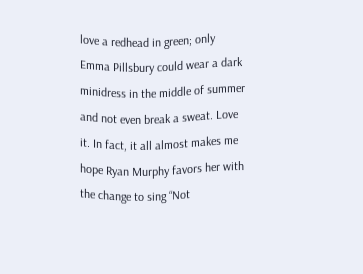love a redhead in green; only Emma Pillsbury could wear a dark minidress in the middle of summer and not even break a sweat. Love it. In fact, it all almost makes me hope Ryan Murphy favors her with the change to sing “Not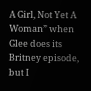A Girl, Not Yet A Woman” when Glee does its Britney episode, but I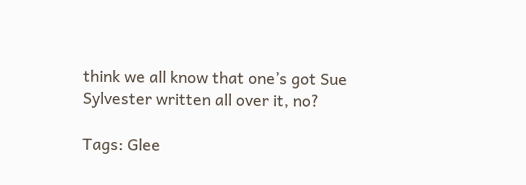think we all know that one’s got Sue Sylvester written all over it, no?

Tags: Glee